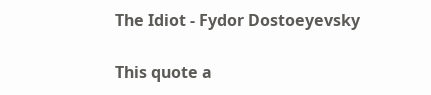The Idiot - Fydor Dostoeyevsky

This quote a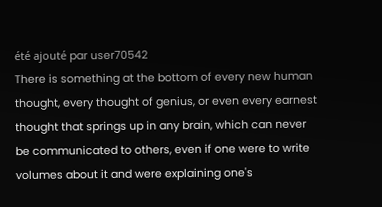été ajouté par user70542
There is something at the bottom of every new human thought, every thought of genius, or even every earnest thought that springs up in any brain, which can never be communicated to others, even if one were to write volumes about it and were explaining one's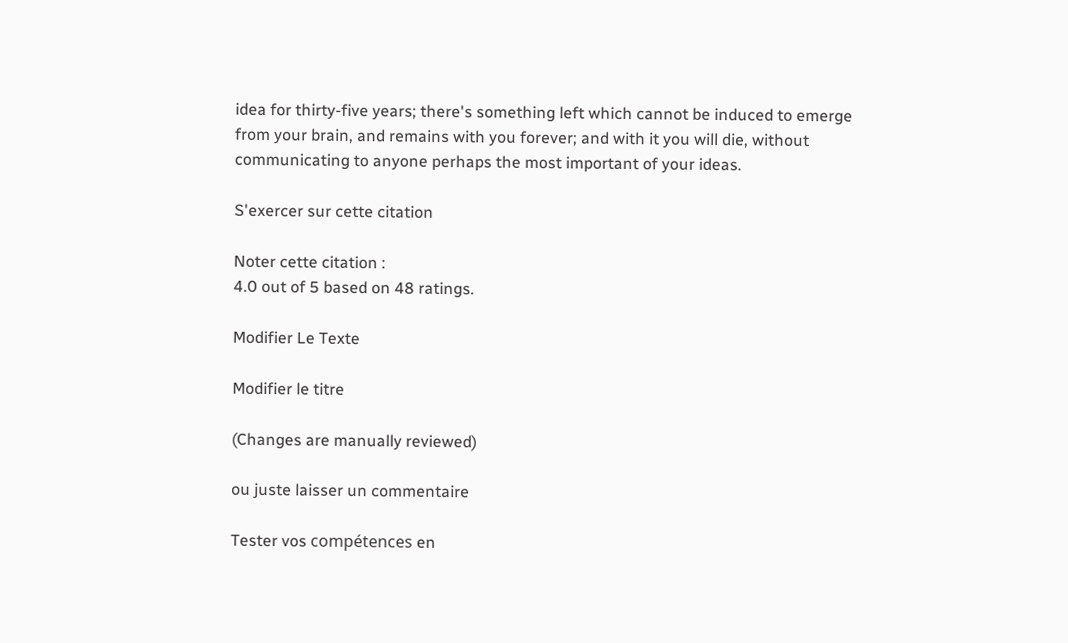idea for thirty-five years; there's something left which cannot be induced to emerge from your brain, and remains with you forever; and with it you will die, without communicating to anyone perhaps the most important of your ideas.

S'exercer sur cette citation

Noter cette citation :
4.0 out of 5 based on 48 ratings.

Modifier Le Texte

Modifier le titre

(Changes are manually reviewed)

ou juste laisser un commentaire

Tester vos compétences en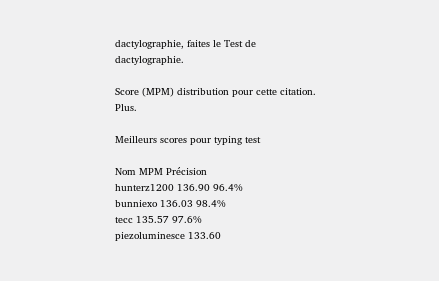dactylographie, faites le Test de dactylographie.

Score (MPM) distribution pour cette citation. Plus.

Meilleurs scores pour typing test

Nom MPM Précision
hunterz1200 136.90 96.4%
bunniexo 136.03 98.4%
tecc 135.57 97.6%
piezoluminesce 133.60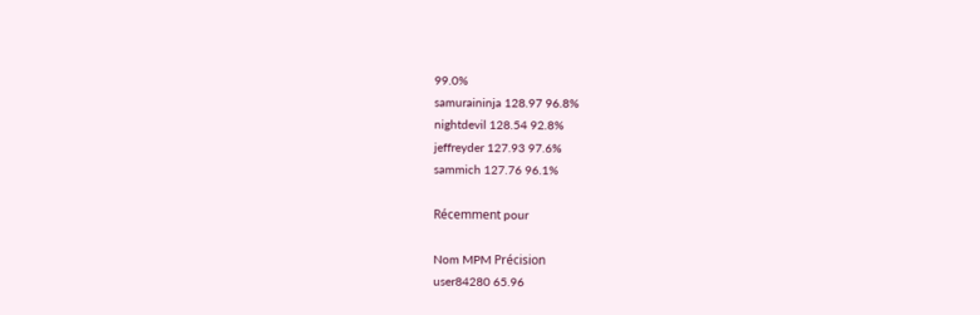99.0%
samuraininja 128.97 96.8%
nightdevil 128.54 92.8%
jeffreyder 127.93 97.6%
sammich 127.76 96.1%

Récemment pour

Nom MPM Précision
user84280 65.96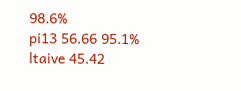98.6%
pi13 56.66 95.1%
ltaive 45.42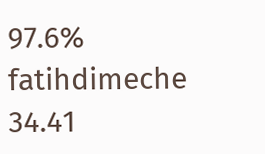97.6%
fatihdimeche 34.41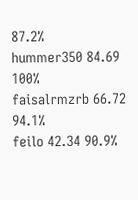87.2%
hummer350 84.69 100%
faisalrmzrb 66.72 94.1%
feilo 42.34 90.9%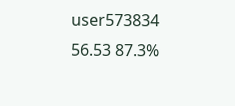user573834 56.53 87.3%